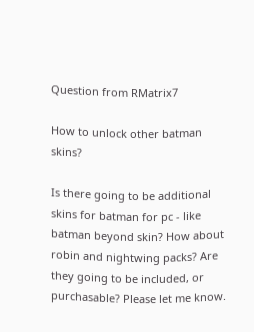Question from RMatrix7

How to unlock other batman skins?

Is there going to be additional skins for batman for pc - like batman beyond skin? How about robin and nightwing packs? Are they going to be included, or purchasable? Please let me know.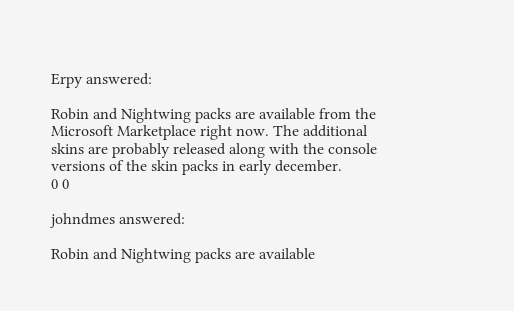Erpy answered:

Robin and Nightwing packs are available from the Microsoft Marketplace right now. The additional skins are probably released along with the console versions of the skin packs in early december.
0 0

johndmes answered:

Robin and Nightwing packs are available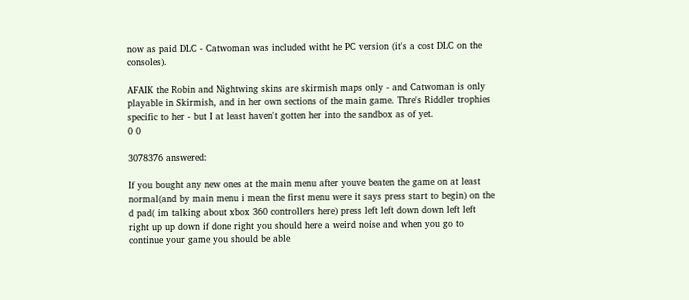now as paid DLC - Catwoman was included witht he PC version (it's a cost DLC on the consoles).

AFAIK the Robin and Nightwing skins are skirmish maps only - and Catwoman is only playable in Skirmish, and in her own sections of the main game. Thre's Riddler trophies specific to her - but I at least haven't gotten her into the sandbox as of yet.
0 0

3078376 answered:

If you bought any new ones at the main menu after youve beaten the game on at least normal(and by main menu i mean the first menu were it says press start to begin) on the d pad( im talking about xbox 360 controllers here) press left left down down left left right up up down if done right you should here a weird noise and when you go to continue your game you should be able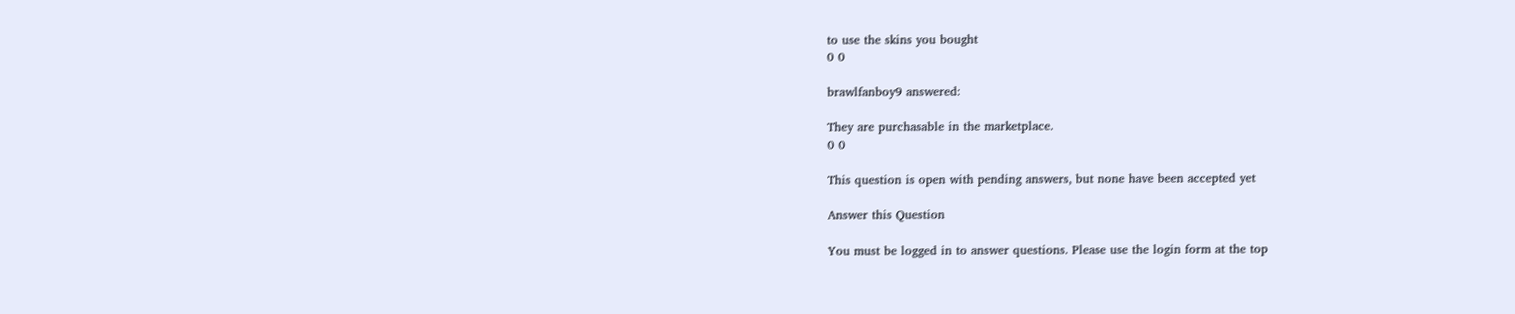to use the skins you bought
0 0

brawlfanboy9 answered:

They are purchasable in the marketplace.
0 0

This question is open with pending answers, but none have been accepted yet

Answer this Question

You must be logged in to answer questions. Please use the login form at the top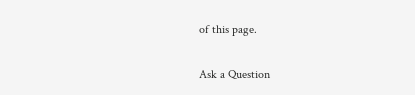of this page.

Ask a Question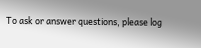To ask or answer questions, please log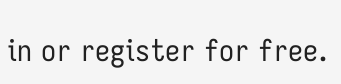in or register for free.